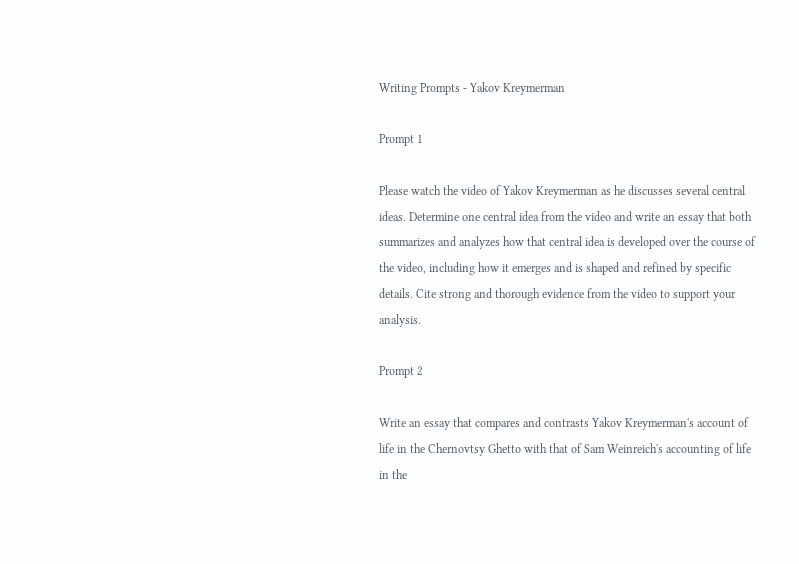Writing Prompts - Yakov Kreymerman

Prompt 1

Please watch the video of Yakov Kreymerman as he discusses several central ideas. Determine one central idea from the video and write an essay that both summarizes and analyzes how that central idea is developed over the course of the video, including how it emerges and is shaped and refined by specific details. Cite strong and thorough evidence from the video to support your analysis.

Prompt 2

Write an essay that compares and contrasts Yakov Kreymerman's account of life in the Chernovtsy Ghetto with that of Sam Weinreich's accounting of life in the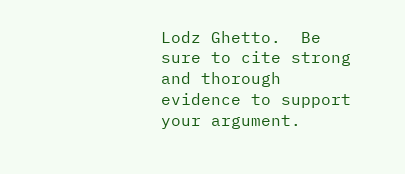Lodz Ghetto.  Be sure to cite strong and thorough evidence to support your argument.